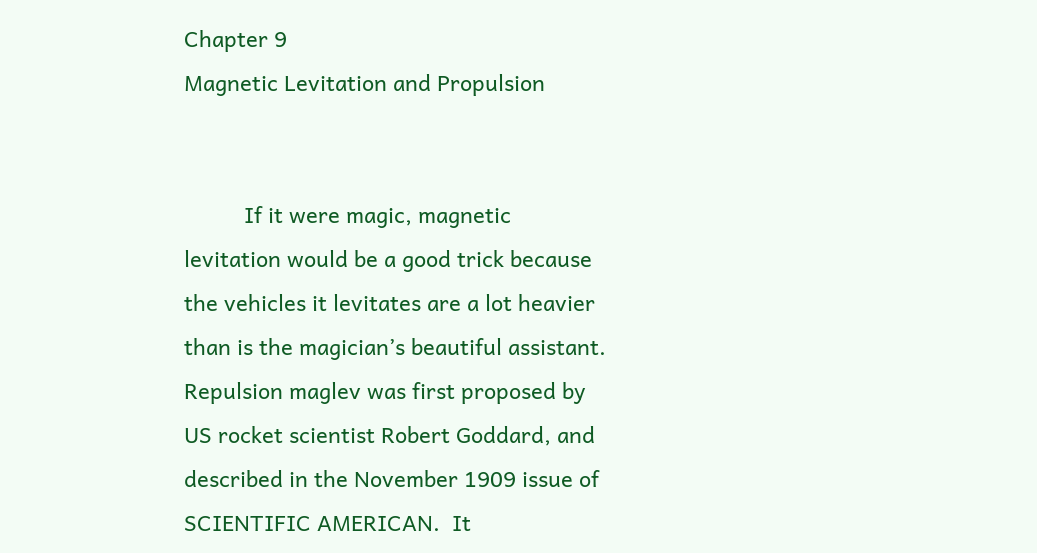Chapter 9
Magnetic Levitation and Propulsion


          If it were magic, magnetic levitation would be a good trick because the vehicles it levitates are a lot heavier than is the magician’s beautiful assistant.  Repulsion maglev was first proposed by US rocket scientist Robert Goddard, and described in the November 1909 issue of SCIENTIFIC AMERICAN.  It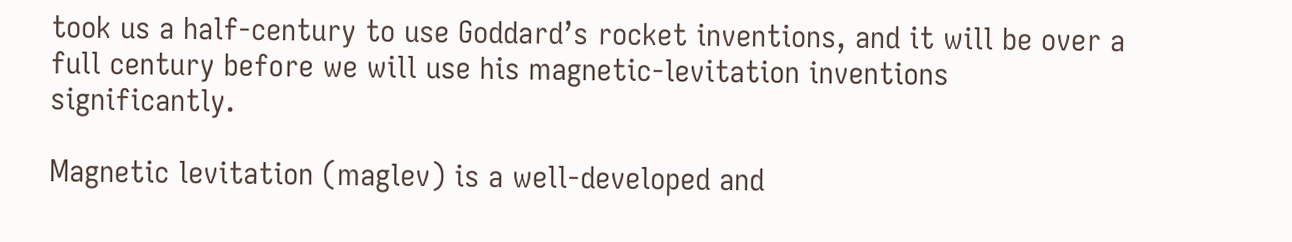took us a half-century to use Goddard’s rocket inventions, and it will be over a full century before we will use his magnetic-levitation inventions significantly.

Magnetic levitation (maglev) is a well-developed and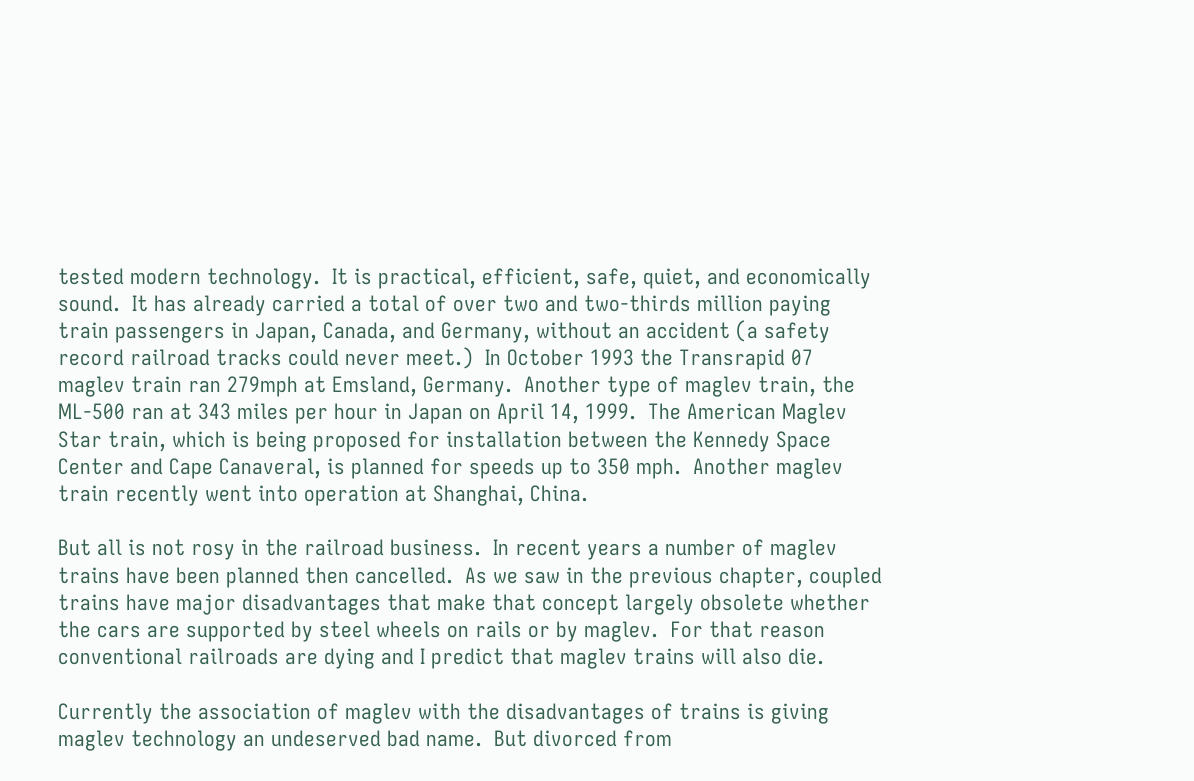tested modern technology.  It is practical, efficient, safe, quiet, and economically sound.  It has already carried a total of over two and two-thirds million paying train passengers in Japan, Canada, and Germany, without an accident (a safety record railroad tracks could never meet.)  In October 1993 the Transrapid 07 maglev train ran 279mph at Emsland, Germany.  Another type of maglev train, the ML-500 ran at 343 miles per hour in Japan on April 14, 1999.  The American Maglev Star train, which is being proposed for installation between the Kennedy Space Center and Cape Canaveral, is planned for speeds up to 350 mph.  Another maglev train recently went into operation at Shanghai, China.

But all is not rosy in the railroad business.  In recent years a number of maglev trains have been planned then cancelled.  As we saw in the previous chapter, coupled trains have major disadvantages that make that concept largely obsolete whether the cars are supported by steel wheels on rails or by maglev.  For that reason conventional railroads are dying and I predict that maglev trains will also die.

Currently the association of maglev with the disadvantages of trains is giving maglev technology an undeserved bad name.  But divorced from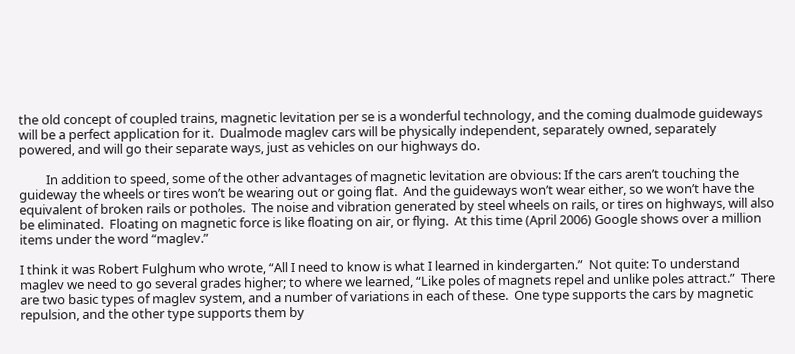the old concept of coupled trains, magnetic levitation per se is a wonderful technology, and the coming dualmode guideways will be a perfect application for it.  Dualmode maglev cars will be physically independent, separately owned, separately powered, and will go their separate ways, just as vehicles on our highways do.

         In addition to speed, some of the other advantages of magnetic levitation are obvious: If the cars aren’t touching the guideway the wheels or tires won’t be wearing out or going flat.  And the guideways won’t wear either, so we won’t have the equivalent of broken rails or potholes.  The noise and vibration generated by steel wheels on rails, or tires on highways, will also be eliminated.  Floating on magnetic force is like floating on air, or flying.  At this time (April 2006) Google shows over a million items under the word “maglev.”

I think it was Robert Fulghum who wrote, “All I need to know is what I learned in kindergarten.”  Not quite: To understand maglev we need to go several grades higher; to where we learned, “Like poles of magnets repel and unlike poles attract.”  There are two basic types of maglev system, and a number of variations in each of these.  One type supports the cars by magnetic repulsion, and the other type supports them by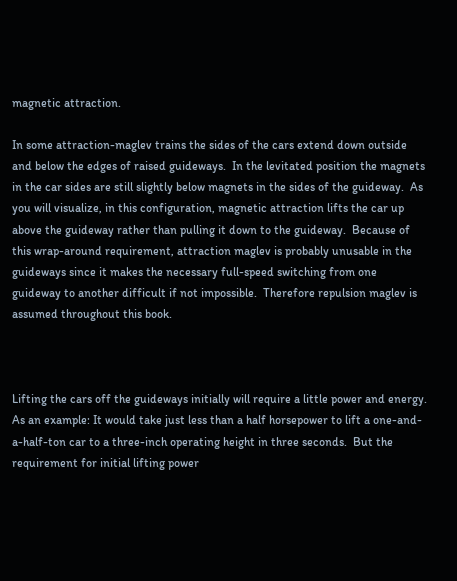magnetic attraction.

In some attraction-maglev trains the sides of the cars extend down outside and below the edges of raised guideways.  In the levitated position the magnets in the car sides are still slightly below magnets in the sides of the guideway.  As you will visualize, in this configuration, magnetic attraction lifts the car up above the guideway rather than pulling it down to the guideway.  Because of this wrap-around requirement, attraction maglev is probably unusable in the guideways since it makes the necessary full-speed switching from one guideway to another difficult if not impossible.  Therefore repulsion maglev is assumed throughout this book.



Lifting the cars off the guideways initially will require a little power and energy.  As an example: It would take just less than a half horsepower to lift a one-and-a-half-ton car to a three-inch operating height in three seconds.  But the requirement for initial lifting power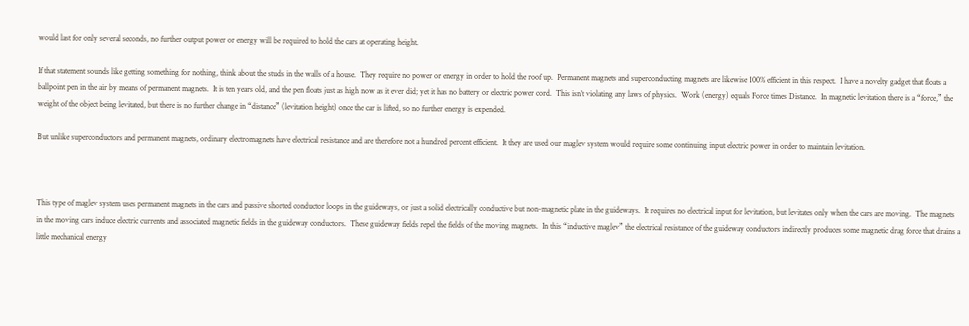would last for only several seconds, no further output power or energy will be required to hold the cars at operating height.

If that statement sounds like getting something for nothing, think about the studs in the walls of a house.  They require no power or energy in order to hold the roof up.  Permanent magnets and superconducting magnets are likewise 100% efficient in this respect.  I have a novelty gadget that floats a ballpoint pen in the air by means of permanent magnets.  It is ten years old, and the pen floats just as high now as it ever did; yet it has no battery or electric power cord.  This isn’t violating any laws of physics.  Work (energy) equals Force times Distance.  In magnetic levitation there is a “force,” the weight of the object being levitated, but there is no further change in “distance” (levitation height) once the car is lifted, so no further energy is expended.

But unlike superconductors and permanent magnets, ordinary electromagnets have electrical resistance and are therefore not a hundred percent efficient.  It they are used our maglev system would require some continuing input electric power in order to maintain levitation.



This type of maglev system uses permanent magnets in the cars and passive shorted conductor loops in the guideways, or just a solid electrically conductive but non-magnetic plate in the guideways.  It requires no electrical input for levitation, but levitates only when the cars are moving.  The magnets in the moving cars induce electric currents and associated magnetic fields in the guideway conductors.  These guideway fields repel the fields of the moving magnets.  In this “inductive maglev” the electrical resistance of the guideway conductors indirectly produces some magnetic drag force that drains a little mechanical energy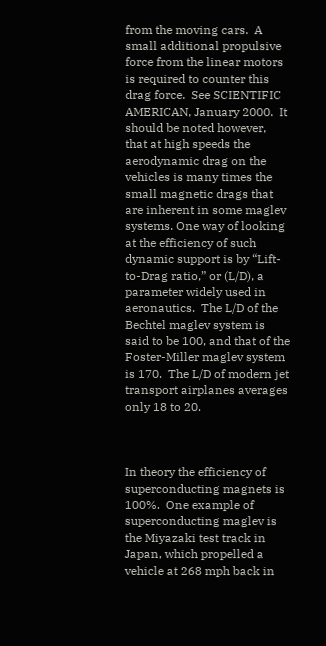from the moving cars.  A small additional propulsive force from the linear motors is required to counter this drag force.  See SCIENTIFIC AMERICAN, January 2000.  It should be noted however, that at high speeds the aerodynamic drag on the vehicles is many times the small magnetic drags that are inherent in some maglev systems. One way of looking at the efficiency of such dynamic support is by “Lift-to-Drag ratio,” or (L/D), a parameter widely used in aeronautics.  The L/D of the Bechtel maglev system is said to be 100, and that of the Foster-Miller maglev system is 170.  The L/D of modern jet transport airplanes averages only 18 to 20.



In theory the efficiency of superconducting magnets is 100%.  One example of superconducting maglev is the Miyazaki test track in Japan, which propelled a vehicle at 268 mph back in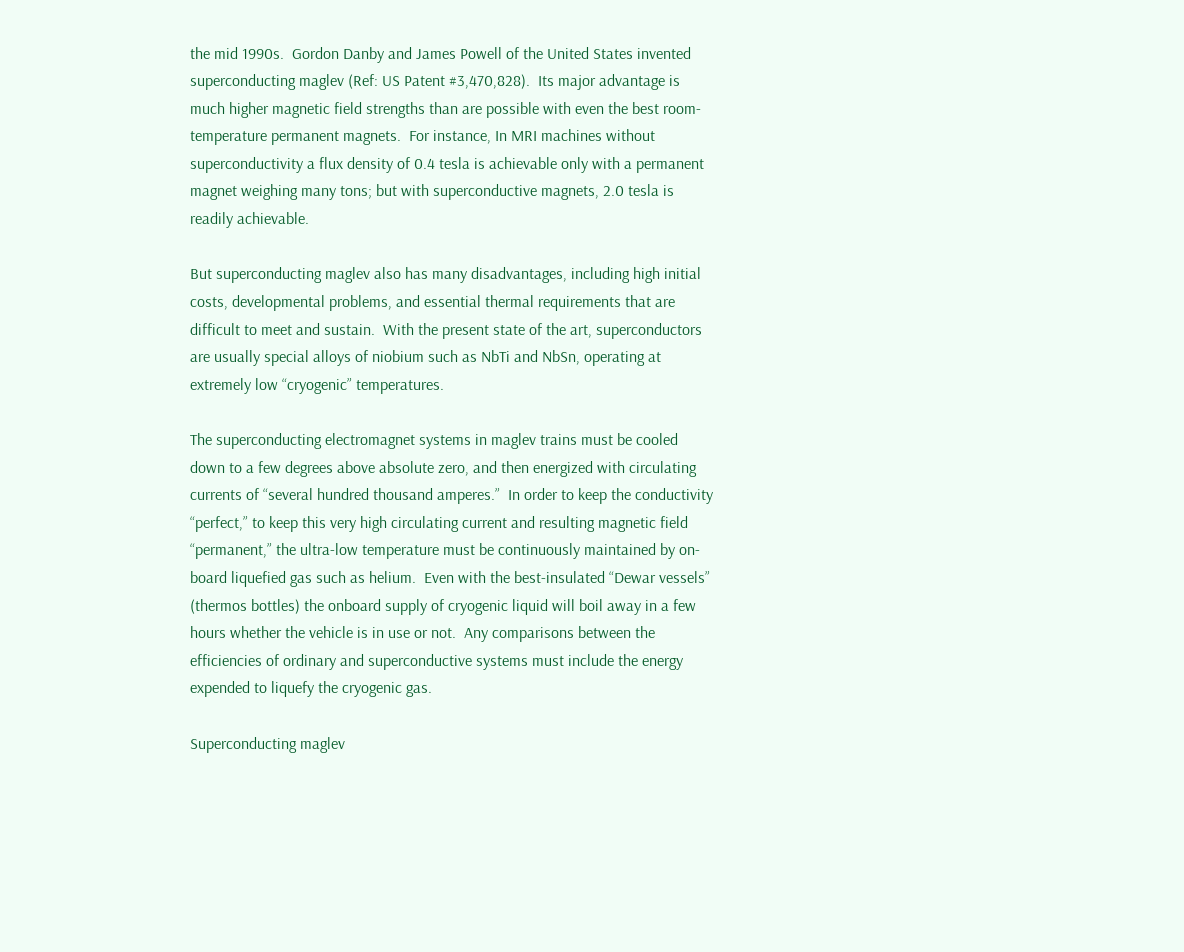the mid 1990s.  Gordon Danby and James Powell of the United States invented superconducting maglev (Ref: US Patent #3,470,828).  Its major advantage is much higher magnetic field strengths than are possible with even the best room-temperature permanent magnets.  For instance, In MRI machines without superconductivity a flux density of 0.4 tesla is achievable only with a permanent magnet weighing many tons; but with superconductive magnets, 2.0 tesla is readily achievable.

But superconducting maglev also has many disadvantages, including high initial costs, developmental problems, and essential thermal requirements that are difficult to meet and sustain.  With the present state of the art, superconductors are usually special alloys of niobium such as NbTi and NbSn, operating at extremely low “cryogenic” temperatures.

The superconducting electromagnet systems in maglev trains must be cooled down to a few degrees above absolute zero, and then energized with circulating currents of “several hundred thousand amperes.”  In order to keep the conductivity “perfect,” to keep this very high circulating current and resulting magnetic field “permanent,” the ultra-low temperature must be continuously maintained by on-board liquefied gas such as helium.  Even with the best-insulated “Dewar vessels” (thermos bottles) the onboard supply of cryogenic liquid will boil away in a few hours whether the vehicle is in use or not.  Any comparisons between the efficiencies of ordinary and superconductive systems must include the energy expended to liquefy the cryogenic gas.

Superconducting maglev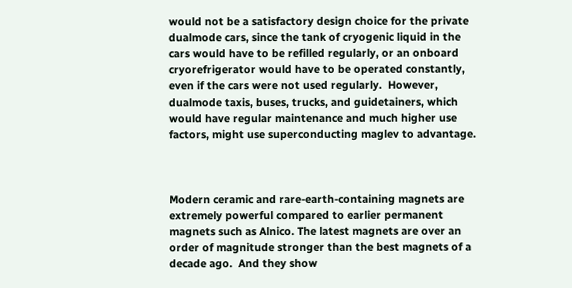would not be a satisfactory design choice for the private dualmode cars, since the tank of cryogenic liquid in the cars would have to be refilled regularly, or an onboard cryorefrigerator would have to be operated constantly, even if the cars were not used regularly.  However, dualmode taxis, buses, trucks, and guidetainers, which would have regular maintenance and much higher use factors, might use superconducting maglev to advantage.



Modern ceramic and rare-earth-containing magnets are extremely powerful compared to earlier permanent magnets such as Alnico. The latest magnets are over an order of magnitude stronger than the best magnets of a decade ago.  And they show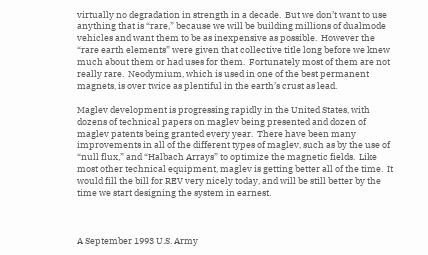virtually no degradation in strength in a decade.  But we don’t want to use anything that is “rare,” because we will be building millions of dualmode vehicles and want them to be as inexpensive as possible.  However the “rare earth elements” were given that collective title long before we knew much about them or had uses for them.  Fortunately most of them are not really rare.  Neodymium, which is used in one of the best permanent magnets, is over twice as plentiful in the earth’s crust as lead.

Maglev development is progressing rapidly in the United States, with dozens of technical papers on maglev being presented and dozen of maglev patents being granted every year.  There have been many improvements in all of the different types of maglev, such as by the use of “null flux,” and “Halbach Arrays” to optimize the magnetic fields.  Like most other technical equipment, maglev is getting better all of the time.  It would fill the bill for REV very nicely today, and will be still better by the time we start designing the system in earnest.



A September 1993 U.S. Army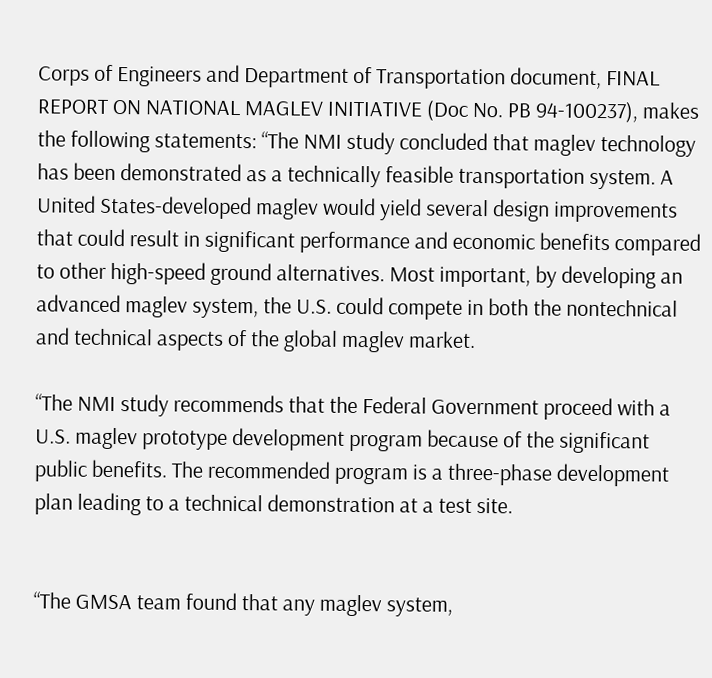Corps of Engineers and Department of Transportation document, FINAL REPORT ON NATIONAL MAGLEV INITIATIVE (Doc No. PB 94-100237), makes the following statements: “The NMI study concluded that maglev technology has been demonstrated as a technically feasible transportation system. A United States-developed maglev would yield several design improvements that could result in significant performance and economic benefits compared to other high-speed ground alternatives. Most important, by developing an advanced maglev system, the U.S. could compete in both the nontechnical and technical aspects of the global maglev market.

“The NMI study recommends that the Federal Government proceed with a U.S. maglev prototype development program because of the significant public benefits. The recommended program is a three-phase development plan leading to a technical demonstration at a test site.


“The GMSA team found that any maglev system,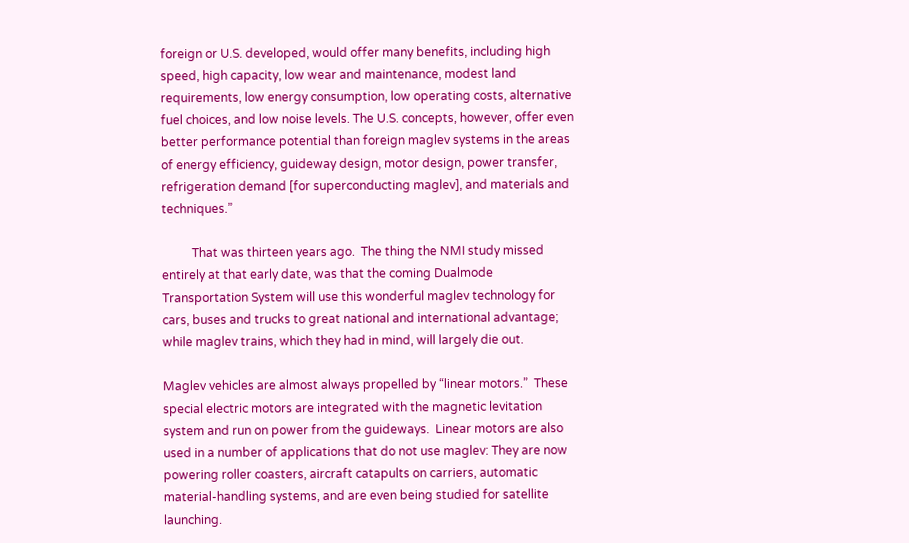foreign or U.S. developed, would offer many benefits, including high speed, high capacity, low wear and maintenance, modest land requirements, low energy consumption, low operating costs, alternative fuel choices, and low noise levels. The U.S. concepts, however, offer even better performance potential than foreign maglev systems in the areas of energy efficiency, guideway design, motor design, power transfer, refrigeration demand [for superconducting maglev], and materials and techniques.”

          That was thirteen years ago.  The thing the NMI study missed entirely at that early date, was that the coming Dualmode Transportation System will use this wonderful maglev technology for cars, buses and trucks to great national and international advantage; while maglev trains, which they had in mind, will largely die out.

Maglev vehicles are almost always propelled by “linear motors.”  These special electric motors are integrated with the magnetic levitation system and run on power from the guideways.  Linear motors are also used in a number of applications that do not use maglev: They are now powering roller coasters, aircraft catapults on carriers, automatic material-handling systems, and are even being studied for satellite launching.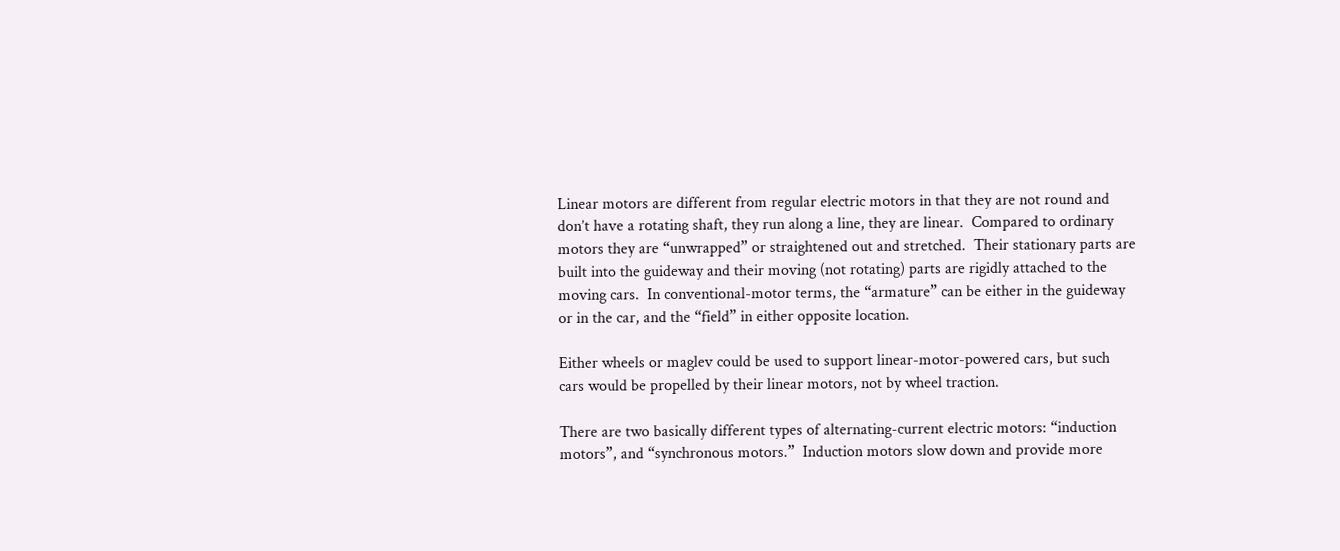Linear motors are different from regular electric motors in that they are not round and don’t have a rotating shaft, they run along a line, they are linear.  Compared to ordinary motors they are “unwrapped” or straightened out and stretched.  Their stationary parts are built into the guideway and their moving (not rotating) parts are rigidly attached to the moving cars.  In conventional-motor terms, the “armature” can be either in the guideway or in the car, and the “field” in either opposite location.

Either wheels or maglev could be used to support linear-motor-powered cars, but such cars would be propelled by their linear motors, not by wheel traction.

There are two basically different types of alternating-current electric motors: “induction motors”, and “synchronous motors.”  Induction motors slow down and provide more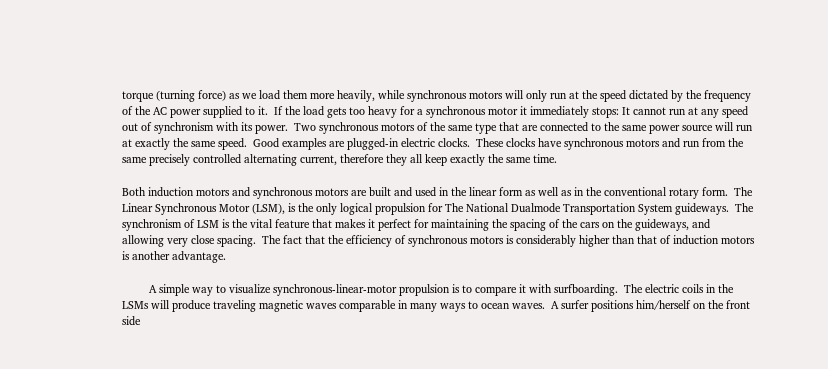torque (turning force) as we load them more heavily, while synchronous motors will only run at the speed dictated by the frequency of the AC power supplied to it.  If the load gets too heavy for a synchronous motor it immediately stops: It cannot run at any speed out of synchronism with its power.  Two synchronous motors of the same type that are connected to the same power source will run at exactly the same speed.  Good examples are plugged-in electric clocks.  These clocks have synchronous motors and run from the same precisely controlled alternating current, therefore they all keep exactly the same time.

Both induction motors and synchronous motors are built and used in the linear form as well as in the conventional rotary form.  The Linear Synchronous Motor (LSM), is the only logical propulsion for The National Dualmode Transportation System guideways.  The synchronism of LSM is the vital feature that makes it perfect for maintaining the spacing of the cars on the guideways, and allowing very close spacing.  The fact that the efficiency of synchronous motors is considerably higher than that of induction motors is another advantage.

         A simple way to visualize synchronous-linear-motor propulsion is to compare it with surfboarding.  The electric coils in the LSMs will produce traveling magnetic waves comparable in many ways to ocean waves.  A surfer positions him/herself on the front side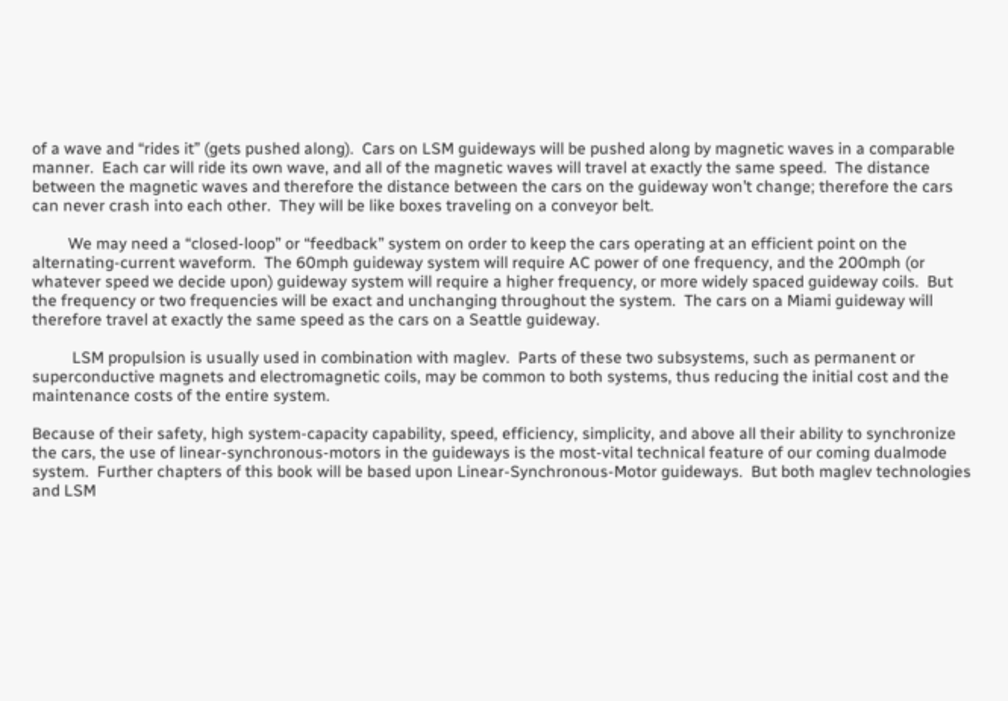of a wave and “rides it” (gets pushed along).  Cars on LSM guideways will be pushed along by magnetic waves in a comparable manner.  Each car will ride its own wave, and all of the magnetic waves will travel at exactly the same speed.  The distance between the magnetic waves and therefore the distance between the cars on the guideway won’t change; therefore the cars can never crash into each other.  They will be like boxes traveling on a conveyor belt.

         We may need a “closed-loop” or “feedback” system on order to keep the cars operating at an efficient point on the alternating-current waveform.  The 60mph guideway system will require AC power of one frequency, and the 200mph (or whatever speed we decide upon) guideway system will require a higher frequency, or more widely spaced guideway coils.  But the frequency or two frequencies will be exact and unchanging throughout the system.  The cars on a Miami guideway will therefore travel at exactly the same speed as the cars on a Seattle guideway.

          LSM propulsion is usually used in combination with maglev.  Parts of these two subsystems, such as permanent or superconductive magnets and electromagnetic coils, may be common to both systems, thus reducing the initial cost and the maintenance costs of the entire system.

Because of their safety, high system-capacity capability, speed, efficiency, simplicity, and above all their ability to synchronize the cars, the use of linear-synchronous-motors in the guideways is the most-vital technical feature of our coming dualmode system.  Further chapters of this book will be based upon Linear-Synchronous-Motor guideways.  But both maglev technologies and LSM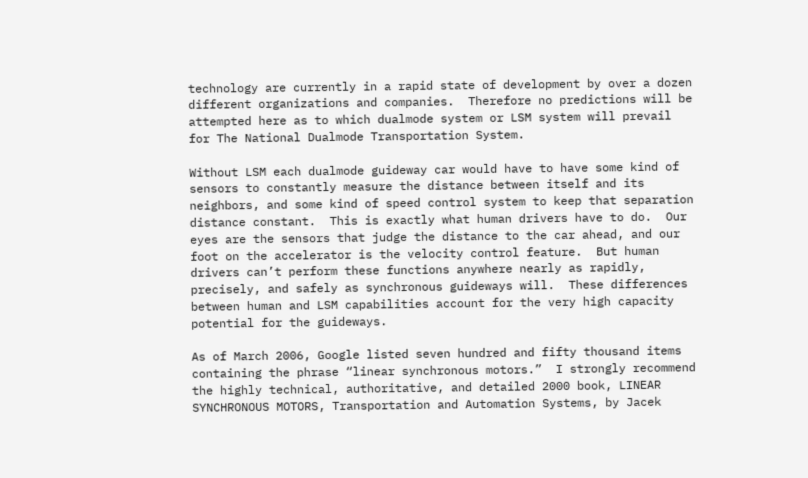technology are currently in a rapid state of development by over a dozen different organizations and companies.  Therefore no predictions will be attempted here as to which dualmode system or LSM system will prevail for The National Dualmode Transportation System.

Without LSM each dualmode guideway car would have to have some kind of sensors to constantly measure the distance between itself and its neighbors, and some kind of speed control system to keep that separation distance constant.  This is exactly what human drivers have to do.  Our eyes are the sensors that judge the distance to the car ahead, and our foot on the accelerator is the velocity control feature.  But human drivers can’t perform these functions anywhere nearly as rapidly, precisely, and safely as synchronous guideways will.  These differences between human and LSM capabilities account for the very high capacity potential for the guideways.

As of March 2006, Google listed seven hundred and fifty thousand items containing the phrase “linear synchronous motors.”  I strongly recommend the highly technical, authoritative, and detailed 2000 book, LINEAR SYNCHRONOUS MOTORS, Transportation and Automation Systems, by Jacek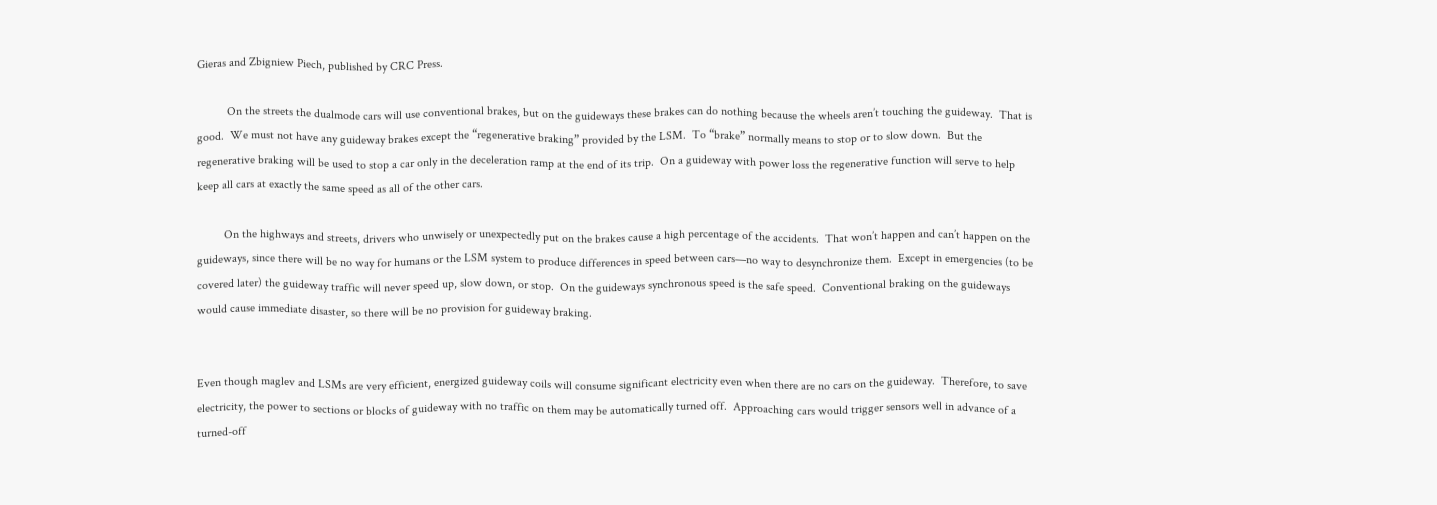Gieras and Zbigniew Piech, published by CRC Press.

          On the streets the dualmode cars will use conventional brakes, but on the guideways these brakes can do nothing because the wheels aren’t touching the guideway.  That is good.  We must not have any guideway brakes except the “regenerative braking” provided by the LSM.  To “brake” normally means to stop or to slow down.  But the regenerative braking will be used to stop a car only in the deceleration ramp at the end of its trip.  On a guideway with power loss the regenerative function will serve to help keep all cars at exactly the same speed as all of the other cars.

         On the highways and streets, drivers who unwisely or unexpectedly put on the brakes cause a high percentage of the accidents.  That won’t happen and can’t happen on the guideways, since there will be no way for humans or the LSM system to produce differences in speed between cars—no way to desynchronize them.  Except in emergencies (to be covered later) the guideway traffic will never speed up, slow down, or stop.  On the guideways synchronous speed is the safe speed.  Conventional braking on the guideways would cause immediate disaster, so there will be no provision for guideway braking.


Even though maglev and LSMs are very efficient, energized guideway coils will consume significant electricity even when there are no cars on the guideway.  Therefore, to save electricity, the power to sections or blocks of guideway with no traffic on them may be automatically turned off.  Approaching cars would trigger sensors well in advance of a turned-off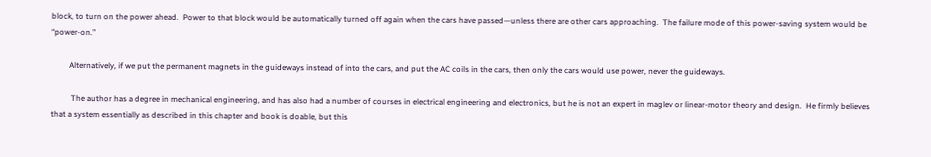block, to turn on the power ahead.  Power to that block would be automatically turned off again when the cars have passed—unless there are other cars approaching.  The failure mode of this power-saving system would be “power-on.”

         Alternatively, if we put the permanent magnets in the guideways instead of into the cars, and put the AC coils in the cars, then only the cars would use power, never the guideways.

          The author has a degree in mechanical engineering, and has also had a number of courses in electrical engineering and electronics, but he is not an expert in maglev or linear-motor theory and design.  He firmly believes that a system essentially as described in this chapter and book is doable, but this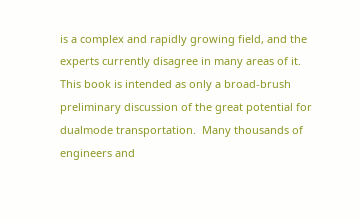is a complex and rapidly growing field, and the experts currently disagree in many areas of it.  This book is intended as only a broad-brush preliminary discussion of the great potential for dualmode transportation.  Many thousands of engineers and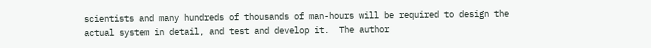scientists and many hundreds of thousands of man-hours will be required to design the actual system in detail, and test and develop it.  The author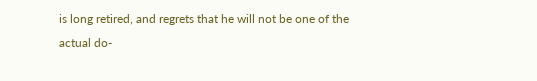is long retired, and regrets that he will not be one of the actual do-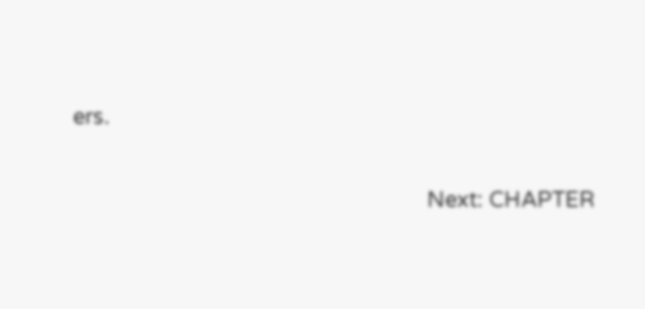ers.

                                                           Next: CHAPTER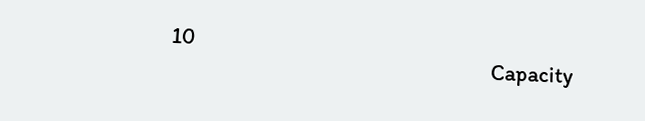10
                                                                Capacity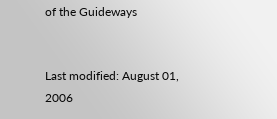of the Guideways


Last modified: August 01, 2006